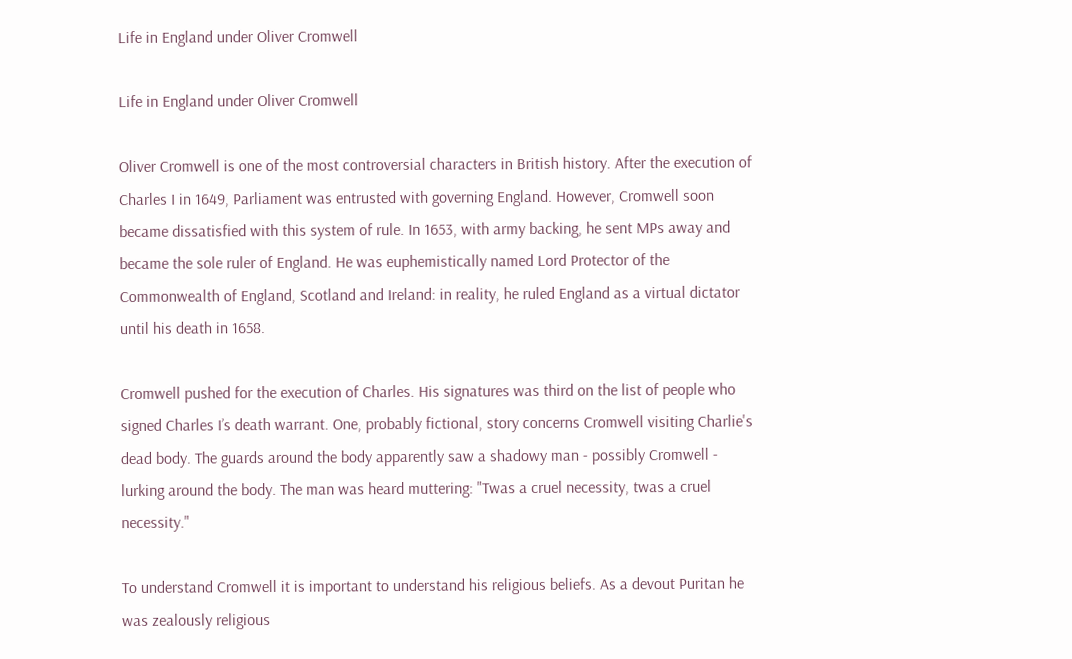Life in England under Oliver Cromwell

Life in England under Oliver Cromwell

Oliver Cromwell is one of the most controversial characters in British history. After the execution of Charles I in 1649, Parliament was entrusted with governing England. However, Cromwell soon became dissatisfied with this system of rule. In 1653, with army backing, he sent MPs away and became the sole ruler of England. He was euphemistically named Lord Protector of the Commonwealth of England, Scotland and Ireland: in reality, he ruled England as a virtual dictator until his death in 1658.

Cromwell pushed for the execution of Charles. His signatures was third on the list of people who signed Charles I’s death warrant. One, probably fictional, story concerns Cromwell visiting Charlie's dead body. The guards around the body apparently saw a shadowy man - possibly Cromwell - lurking around the body. The man was heard muttering: "Twas a cruel necessity, twas a cruel necessity."

To understand Cromwell it is important to understand his religious beliefs. As a devout Puritan he was zealously religious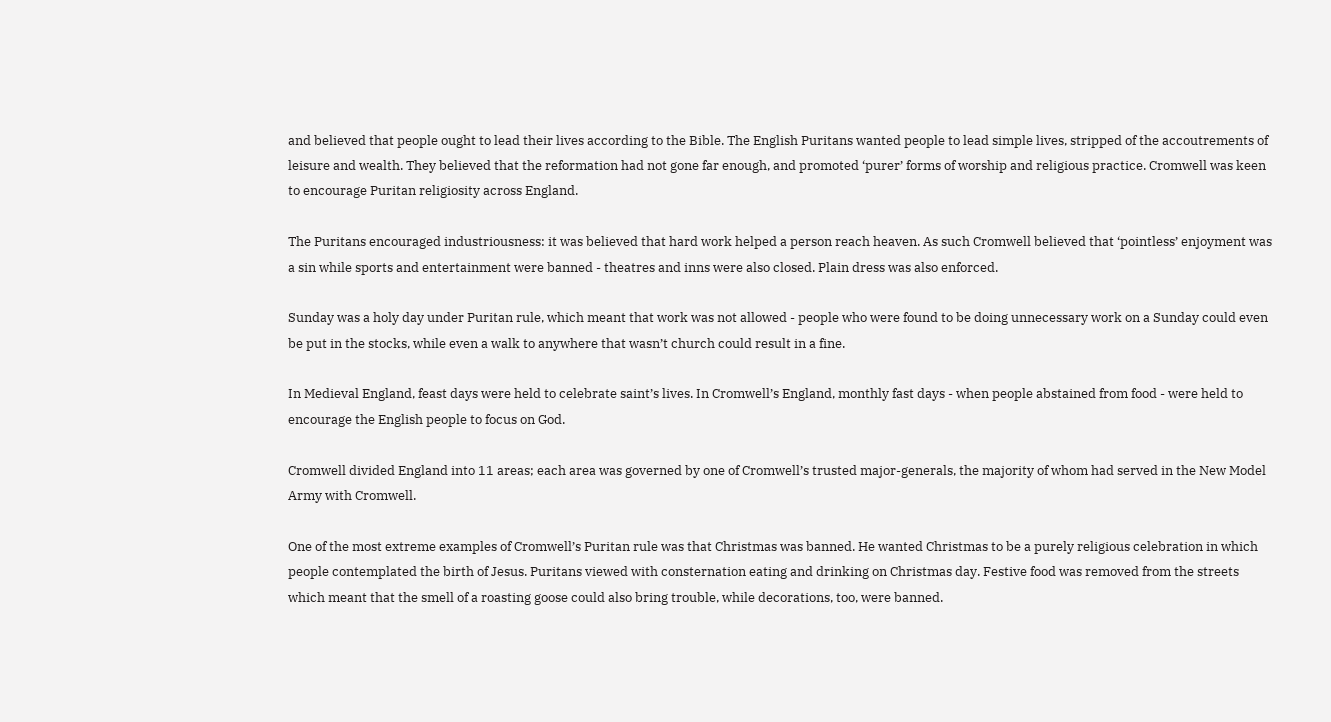and believed that people ought to lead their lives according to the Bible. The English Puritans wanted people to lead simple lives, stripped of the accoutrements of leisure and wealth. They believed that the reformation had not gone far enough, and promoted ‘purer’ forms of worship and religious practice. Cromwell was keen to encourage Puritan religiosity across England.

The Puritans encouraged industriousness: it was believed that hard work helped a person reach heaven. As such Cromwell believed that ‘pointless’ enjoyment was a sin while sports and entertainment were banned - theatres and inns were also closed. Plain dress was also enforced.

Sunday was a holy day under Puritan rule, which meant that work was not allowed - people who were found to be doing unnecessary work on a Sunday could even be put in the stocks, while even a walk to anywhere that wasn’t church could result in a fine.

In Medieval England, feast days were held to celebrate saint’s lives. In Cromwell’s England, monthly fast days - when people abstained from food - were held to encourage the English people to focus on God.

Cromwell divided England into 11 areas; each area was governed by one of Cromwell’s trusted major-generals, the majority of whom had served in the New Model Army with Cromwell.

One of the most extreme examples of Cromwell’s Puritan rule was that Christmas was banned. He wanted Christmas to be a purely religious celebration in which people contemplated the birth of Jesus. Puritans viewed with consternation eating and drinking on Christmas day. Festive food was removed from the streets which meant that the smell of a roasting goose could also bring trouble, while decorations, too, were banned.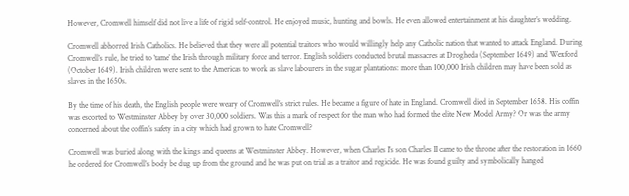However, Cromwell himself did not live a life of rigid self-control. He enjoyed music, hunting and bowls. He even allowed entertainment at his daughter’s wedding.

Cromwell abhorred Irish Catholics. He believed that they were all potential traitors who would willingly help any Catholic nation that wanted to attack England. During Cromwell’s rule, he tried to ‘tame’ the Irish through military force and terror. English soldiers conducted brutal massacres at Drogheda (September 1649) and Wexford (October 1649). Irish children were sent to the Americas to work as slave labourers in the sugar plantations: more than 100,000 Irish children may have been sold as slaves in the 1650s.

By the time of his death, the English people were weary of Cromwell’s strict rules. He became a figure of hate in England. Cromwell died in September 1658. His coffin was escorted to Westminster Abbey by over 30,000 soldiers. Was this a mark of respect for the man who had formed the elite New Model Army? Or was the army concerned about the coffin’s safety in a city which had grown to hate Cromwell?

Cromwell was buried along with the kings and queens at Westminster Abbey. However, when Charles I’s son Charles II came to the throne after the restoration in 1660 he ordered for Cromwell’s body be dug up from the ground and he was put on trial as a traitor and regicide. He was found guilty and symbolically hanged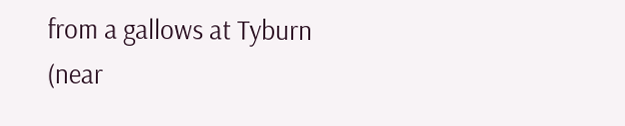from a gallows at Tyburn (near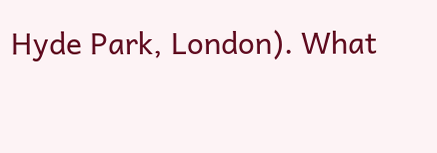Hyde Park, London). What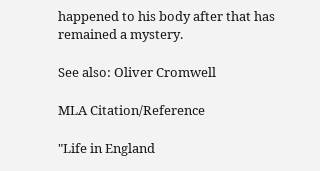happened to his body after that has remained a mystery.

See also: Oliver Cromwell

MLA Citation/Reference

"Life in England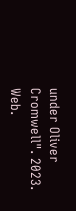under Oliver Cromwell". 2023. Web.